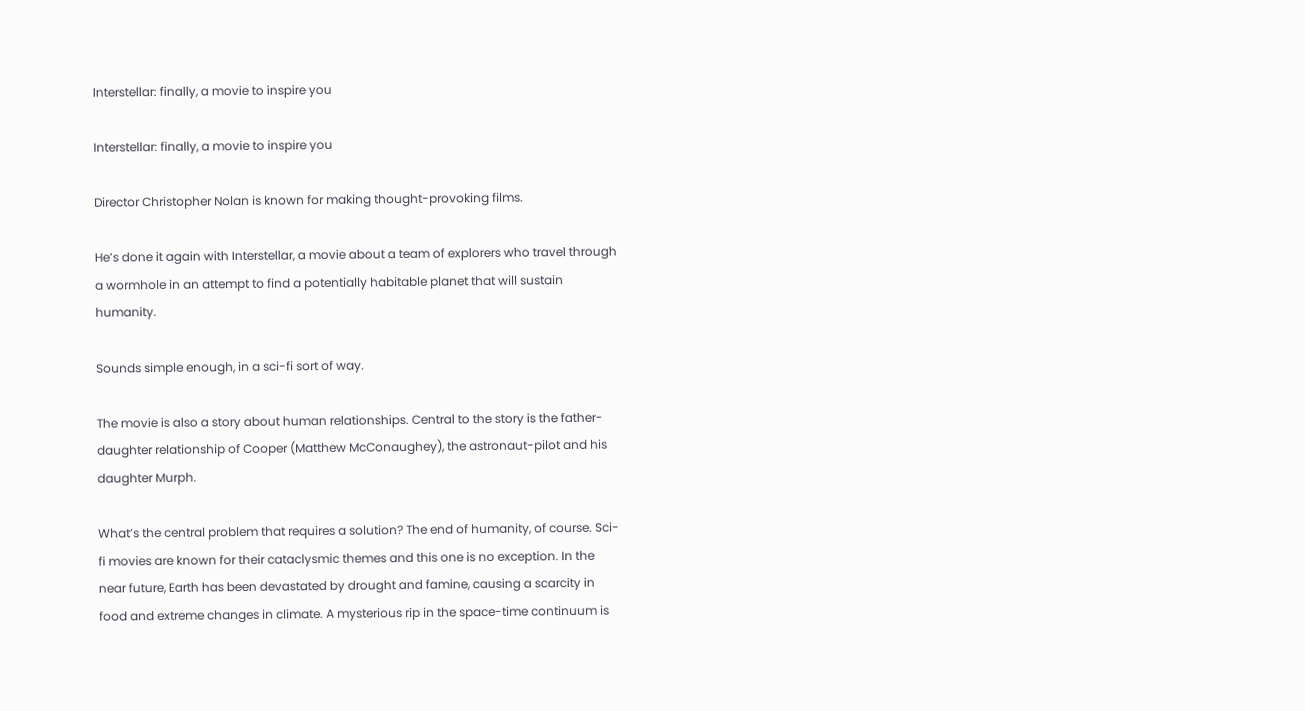Interstellar: finally, a movie to inspire you

Interstellar: finally, a movie to inspire you

Director Christopher Nolan is known for making thought-provoking films.

He’s done it again with Interstellar, a movie about a team of explorers who travel through a wormhole in an attempt to find a potentially habitable planet that will sustain humanity.

Sounds simple enough, in a sci-fi sort of way.

The movie is also a story about human relationships. Central to the story is the father-daughter relationship of Cooper (Matthew McConaughey), the astronaut-pilot and his daughter Murph.

What’s the central problem that requires a solution? The end of humanity, of course. Sci-fi movies are known for their cataclysmic themes and this one is no exception. In the near future, Earth has been devastated by drought and famine, causing a scarcity in food and extreme changes in climate. A mysterious rip in the space-time continuum is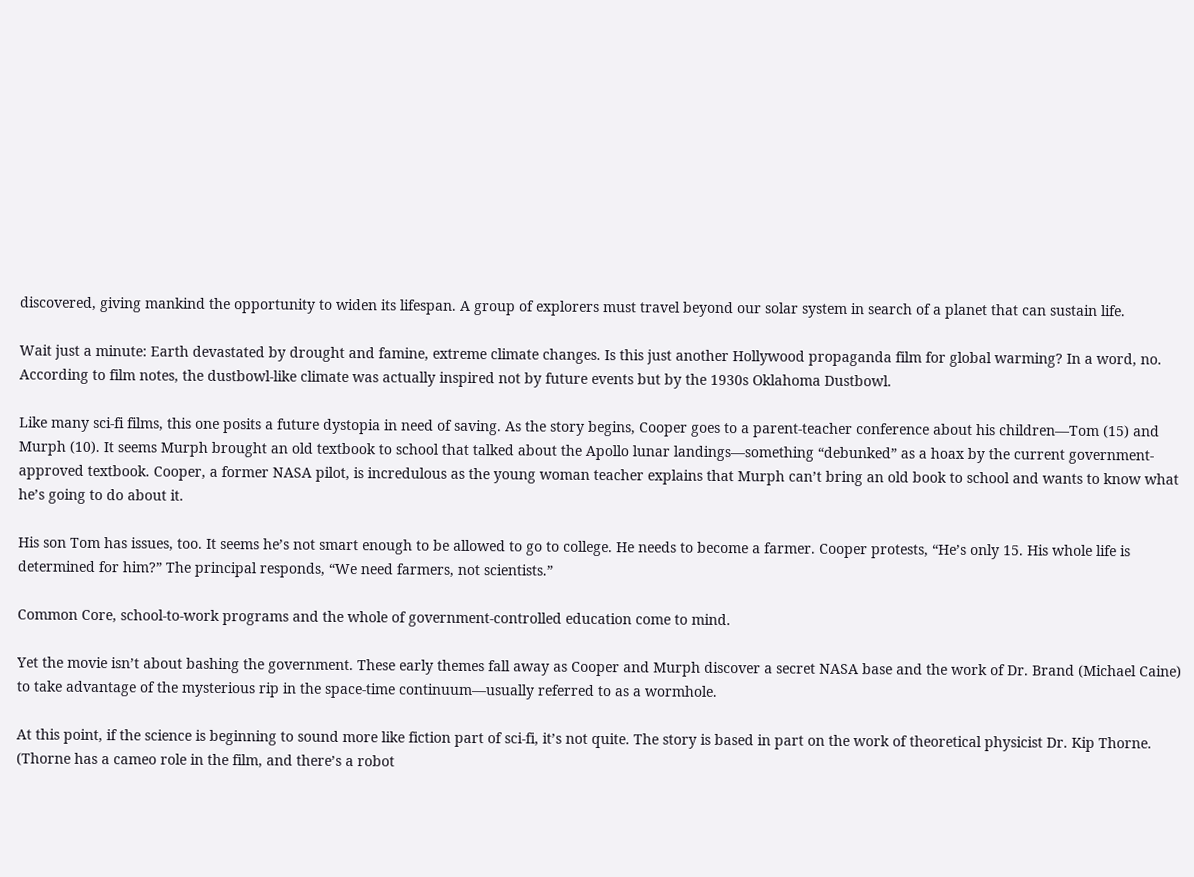discovered, giving mankind the opportunity to widen its lifespan. A group of explorers must travel beyond our solar system in search of a planet that can sustain life.

Wait just a minute: Earth devastated by drought and famine, extreme climate changes. Is this just another Hollywood propaganda film for global warming? In a word, no. According to film notes, the dustbowl-like climate was actually inspired not by future events but by the 1930s Oklahoma Dustbowl.

Like many sci-fi films, this one posits a future dystopia in need of saving. As the story begins, Cooper goes to a parent-teacher conference about his children—Tom (15) and Murph (10). It seems Murph brought an old textbook to school that talked about the Apollo lunar landings—something “debunked” as a hoax by the current government-approved textbook. Cooper, a former NASA pilot, is incredulous as the young woman teacher explains that Murph can’t bring an old book to school and wants to know what he’s going to do about it.

His son Tom has issues, too. It seems he’s not smart enough to be allowed to go to college. He needs to become a farmer. Cooper protests, “He’s only 15. His whole life is determined for him?” The principal responds, “We need farmers, not scientists.”

Common Core, school-to-work programs and the whole of government-controlled education come to mind.

Yet the movie isn’t about bashing the government. These early themes fall away as Cooper and Murph discover a secret NASA base and the work of Dr. Brand (Michael Caine) to take advantage of the mysterious rip in the space-time continuum—usually referred to as a wormhole.

At this point, if the science is beginning to sound more like fiction part of sci-fi, it’s not quite. The story is based in part on the work of theoretical physicist Dr. Kip Thorne. (Thorne has a cameo role in the film, and there’s a robot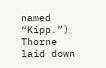named “Kipp.”) Thorne laid down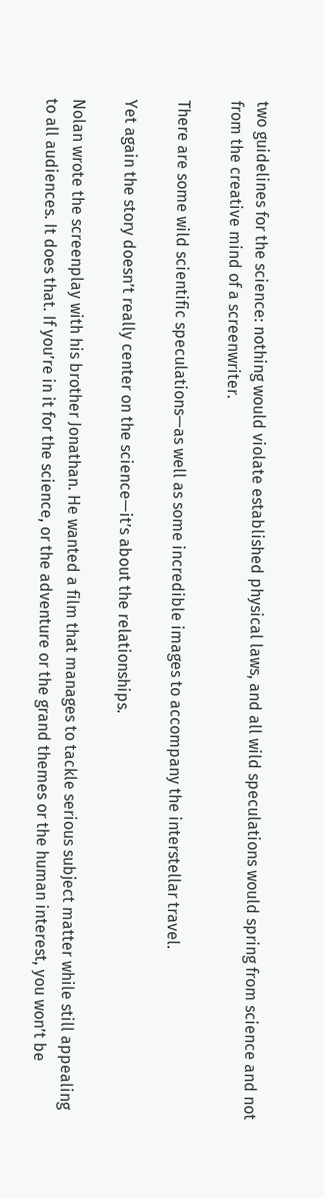two guidelines for the science: nothing would violate established physical laws, and all wild speculations would spring from science and not from the creative mind of a screenwriter.

There are some wild scientific speculations—as well as some incredible images to accompany the interstellar travel.

Yet again the story doesn’t really center on the science—it’s about the relationships.

Nolan wrote the screenplay with his brother Jonathan. He wanted a film that manages to tackle serious subject matter while still appealing to all audiences. It does that. If you’re in it for the science, or the adventure or the grand themes or the human interest, you won’t be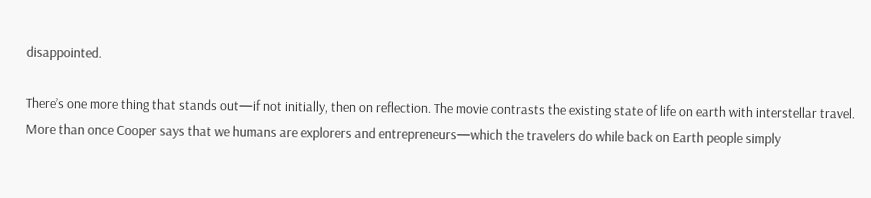disappointed.

There’s one more thing that stands out—if not initially, then on reflection. The movie contrasts the existing state of life on earth with interstellar travel. More than once Cooper says that we humans are explorers and entrepreneurs—which the travelers do while back on Earth people simply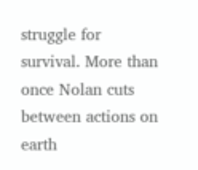struggle for survival. More than once Nolan cuts between actions on earth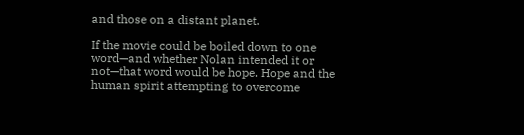and those on a distant planet.

If the movie could be boiled down to one word—and whether Nolan intended it or not—that word would be hope. Hope and the human spirit attempting to overcome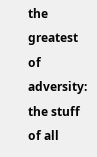the greatest of adversity: the stuff of all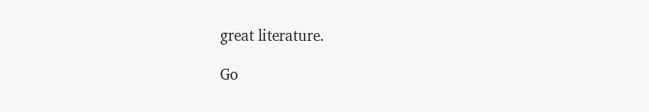great literature.

Go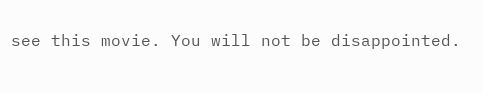see this movie. You will not be disappointed.